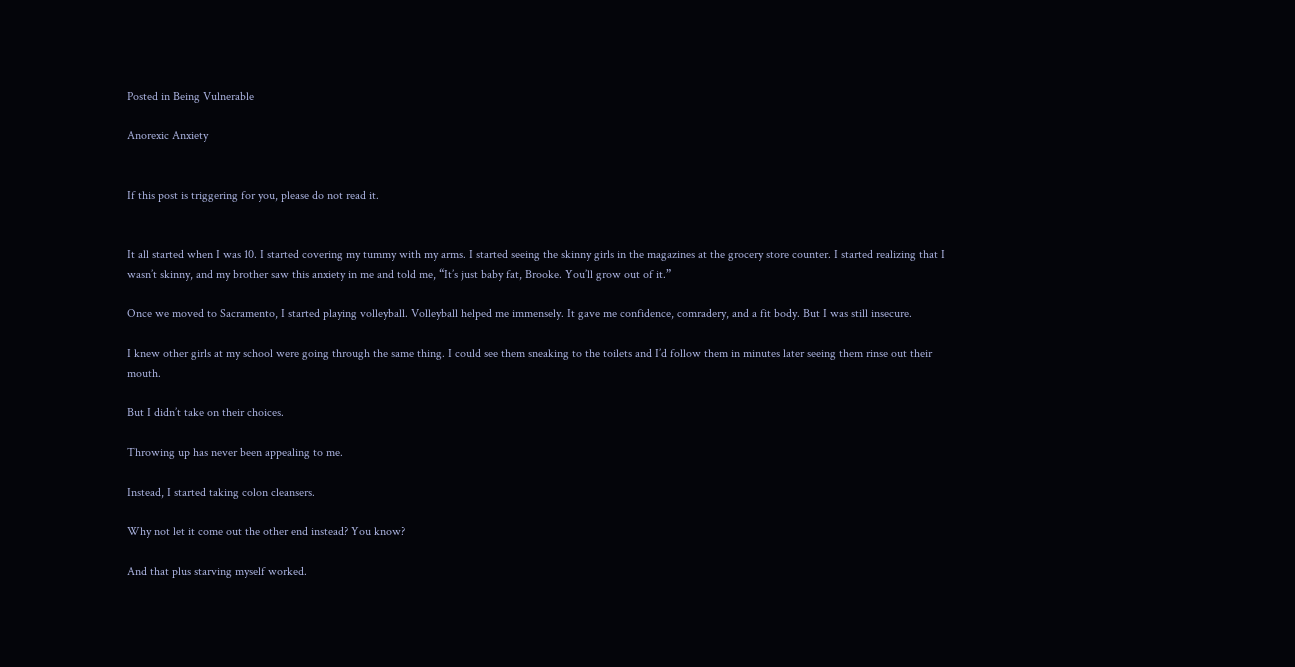Posted in Being Vulnerable

Anorexic Anxiety


If this post is triggering for you, please do not read it.


It all started when I was 10. I started covering my tummy with my arms. I started seeing the skinny girls in the magazines at the grocery store counter. I started realizing that I wasn’t skinny, and my brother saw this anxiety in me and told me, “It’s just baby fat, Brooke. You’ll grow out of it.”

Once we moved to Sacramento, I started playing volleyball. Volleyball helped me immensely. It gave me confidence, comradery, and a fit body. But I was still insecure.

I knew other girls at my school were going through the same thing. I could see them sneaking to the toilets and I’d follow them in minutes later seeing them rinse out their mouth.

But I didn’t take on their choices.

Throwing up has never been appealing to me.

Instead, I started taking colon cleansers.

Why not let it come out the other end instead? You know?

And that plus starving myself worked.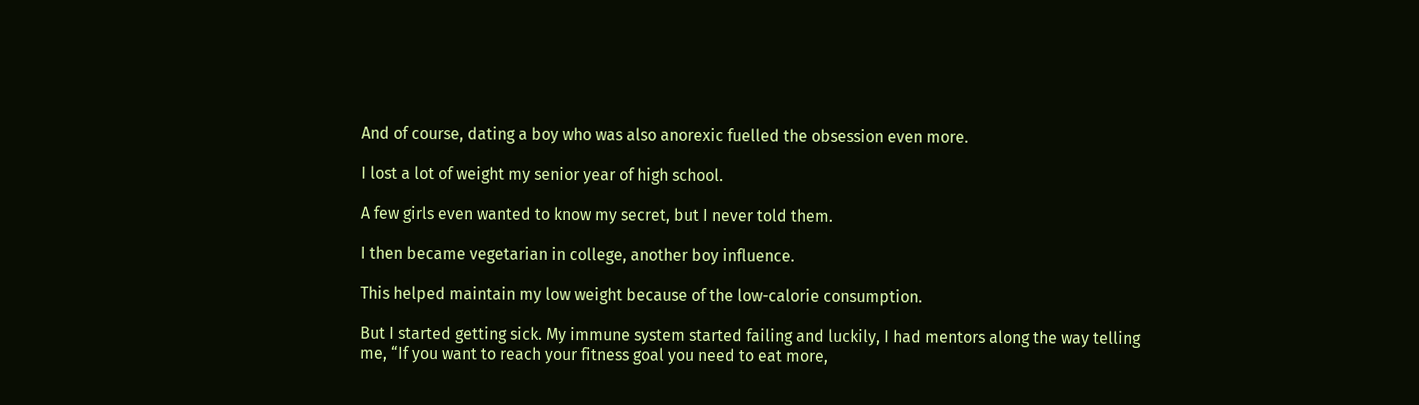And of course, dating a boy who was also anorexic fuelled the obsession even more.

I lost a lot of weight my senior year of high school.

A few girls even wanted to know my secret, but I never told them.

I then became vegetarian in college, another boy influence.

This helped maintain my low weight because of the low-calorie consumption.

But I started getting sick. My immune system started failing and luckily, I had mentors along the way telling me, “If you want to reach your fitness goal you need to eat more,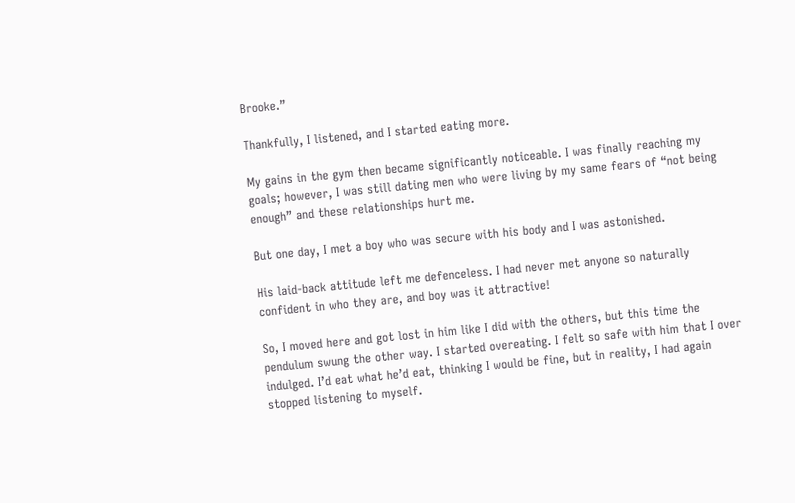Brooke.”

Thankfully, I listened, and I started eating more.

My gains in the gym then became significantly noticeable. I was finally reaching my goals; however, I was still dating men who were living by my same fears of “not being enough” and these relationships hurt me.

But one day, I met a boy who was secure with his body and I was astonished.

His laid-back attitude left me defenceless. I had never met anyone so naturally confident in who they are, and boy was it attractive!

So, I moved here and got lost in him like I did with the others, but this time the pendulum swung the other way. I started overeating. I felt so safe with him that I over indulged. I’d eat what he’d eat, thinking I would be fine, but in reality, I had again stopped listening to myself.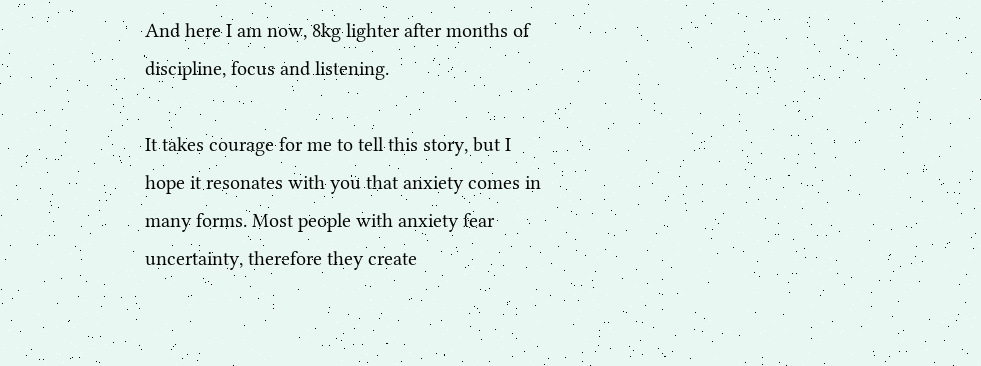And here I am now, 8kg lighter after months of discipline, focus and listening.

It takes courage for me to tell this story, but I hope it resonates with you that anxiety comes in many forms. Most people with anxiety fear uncertainty, therefore they create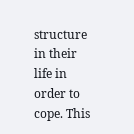structure in their life in order to cope. This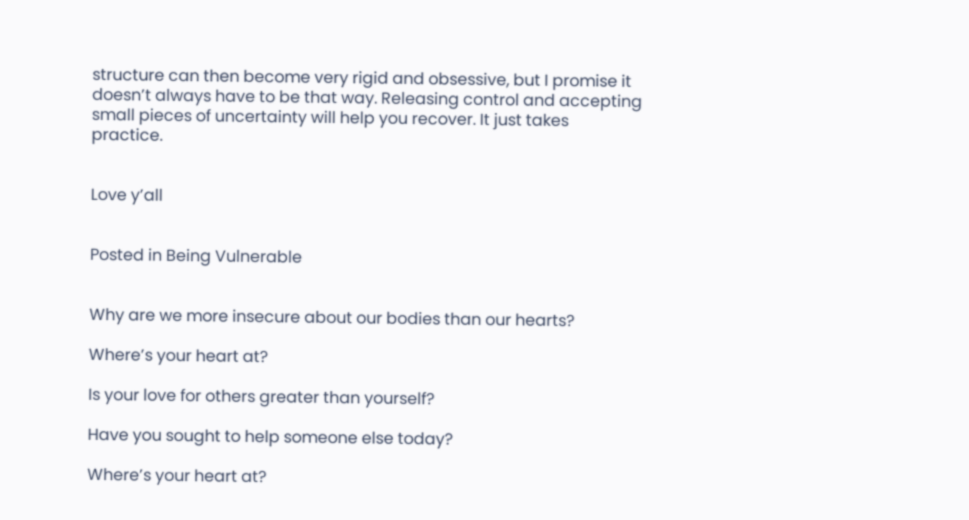structure can then become very rigid and obsessive, but I promise it doesn’t always have to be that way. Releasing control and accepting small pieces of uncertainty will help you recover. It just takes practice.


Love y’all


Posted in Being Vulnerable


Why are we more insecure about our bodies than our hearts?

Where’s your heart at?

Is your love for others greater than yourself?

Have you sought to help someone else today?

Where’s your heart at?